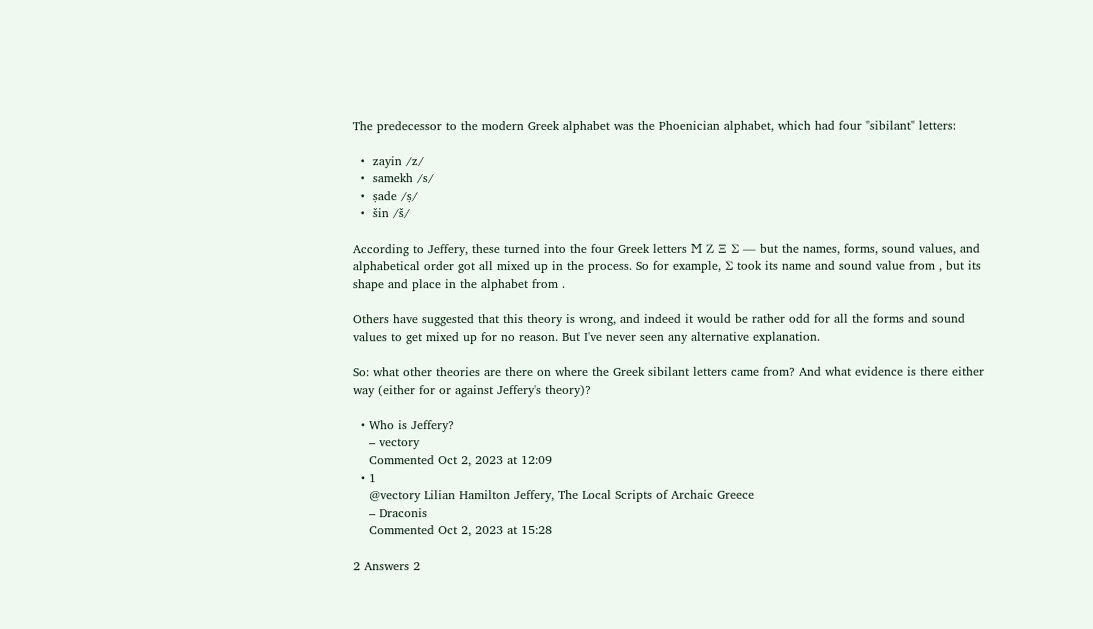The predecessor to the modern Greek alphabet was the Phoenician alphabet, which had four "sibilant" letters:

  •  zayin /z/
  •  samekh /s/
  •  ṣade /ṣ/
  •  šin /š/

According to Jeffery, these turned into the four Greek letters Ϻ Ζ Ξ Σ — but the names, forms, sound values, and alphabetical order got all mixed up in the process. So for example, Σ took its name and sound value from , but its shape and place in the alphabet from .

Others have suggested that this theory is wrong, and indeed it would be rather odd for all the forms and sound values to get mixed up for no reason. But I've never seen any alternative explanation.

So: what other theories are there on where the Greek sibilant letters came from? And what evidence is there either way (either for or against Jeffery's theory)?

  • Who is Jeffery?
    – vectory
    Commented Oct 2, 2023 at 12:09
  • 1
    @vectory Lilian Hamilton Jeffery, The Local Scripts of Archaic Greece
    – Draconis
    Commented Oct 2, 2023 at 15:28

2 Answers 2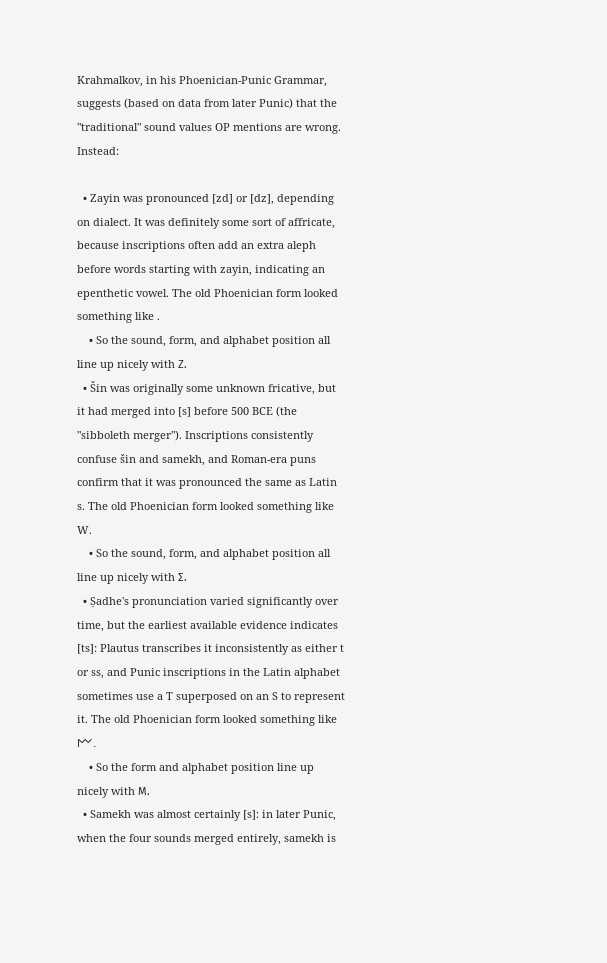Krahmalkov, in his Phoenician-Punic Grammar, suggests (based on data from later Punic) that the "traditional" sound values OP mentions are wrong. Instead:

  • Zayin was pronounced [zd] or [dz], depending on dialect. It was definitely some sort of affricate, because inscriptions often add an extra aleph before words starting with zayin, indicating an epenthetic vowel. The old Phoenician form looked something like .
    • So the sound, form, and alphabet position all line up nicely with Ζ.
  • Šin was originally some unknown fricative, but it had merged into [s] before 500 BCE (the "sibboleth merger"). Inscriptions consistently confuse šin and samekh, and Roman-era puns confirm that it was pronounced the same as Latin s. The old Phoenician form looked something like W.
    • So the sound, form, and alphabet position all line up nicely with Σ.
  • Ṣadhe's pronunciation varied significantly over time, but the earliest available evidence indicates [ts]: Plautus transcribes it inconsistently as either t or ss, and Punic inscriptions in the Latin alphabet sometimes use a T superposed on an S to represent it. The old Phoenician form looked something like 𐌌.
    • So the form and alphabet position line up nicely with Ϻ.
  • Samekh was almost certainly [s]: in later Punic, when the four sounds merged entirely, samekh is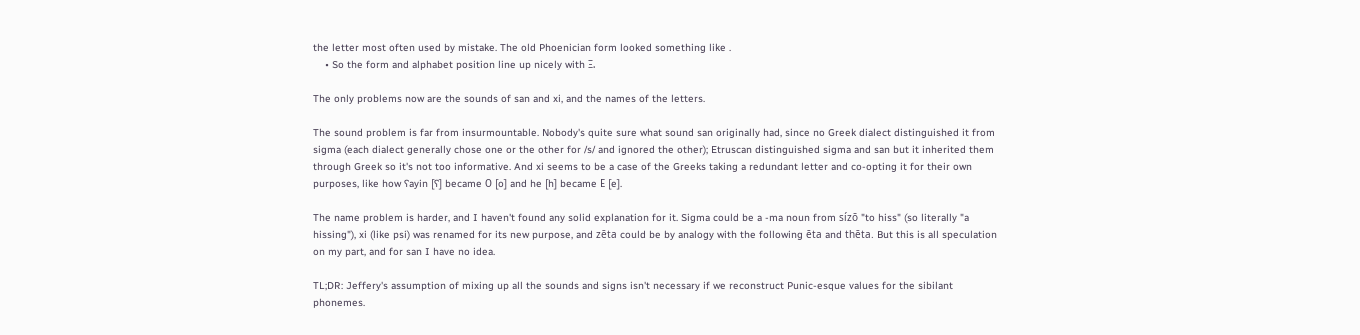the letter most often used by mistake. The old Phoenician form looked something like .
    • So the form and alphabet position line up nicely with Ξ.

The only problems now are the sounds of san and xi, and the names of the letters.

The sound problem is far from insurmountable. Nobody's quite sure what sound san originally had, since no Greek dialect distinguished it from sigma (each dialect generally chose one or the other for /s/ and ignored the other); Etruscan distinguished sigma and san but it inherited them through Greek so it's not too informative. And xi seems to be a case of the Greeks taking a redundant letter and co-opting it for their own purposes, like how ʕayin [ʕ] became Ο [o] and he [h] became Ε [e].

The name problem is harder, and I haven't found any solid explanation for it. Sigma could be a -ma noun from sízō "to hiss" (so literally "a hissing"), xi (like psi) was renamed for its new purpose, and zēta could be by analogy with the following ēta and thēta. But this is all speculation on my part, and for san I have no idea.

TL;DR: Jeffery's assumption of mixing up all the sounds and signs isn't necessary if we reconstruct Punic-esque values for the sibilant phonemes.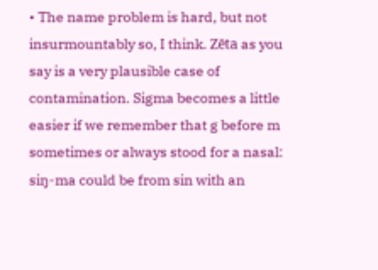• The name problem is hard, but not insurmountably so, I think. Zēta as you say is a very plausible case of contamination. Sigma becomes a little easier if we remember that g before m sometimes or always stood for a nasal: siŋ-ma could be from sin with an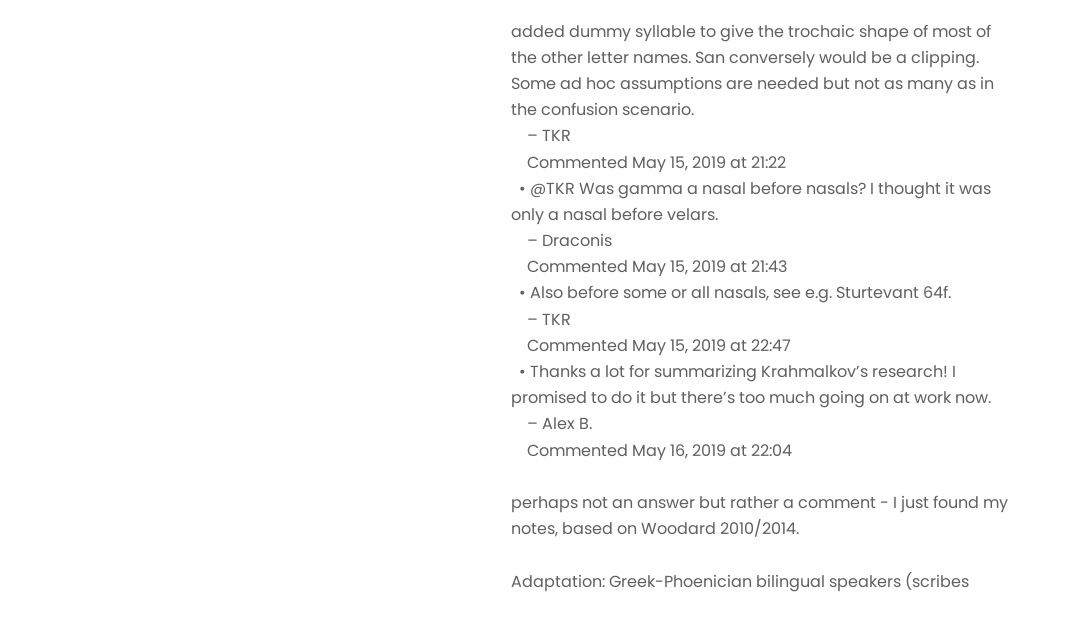added dummy syllable to give the trochaic shape of most of the other letter names. San conversely would be a clipping. Some ad hoc assumptions are needed but not as many as in the confusion scenario.
    – TKR
    Commented May 15, 2019 at 21:22
  • @TKR Was gamma a nasal before nasals? I thought it was only a nasal before velars.
    – Draconis
    Commented May 15, 2019 at 21:43
  • Also before some or all nasals, see e.g. Sturtevant 64f.
    – TKR
    Commented May 15, 2019 at 22:47
  • Thanks a lot for summarizing Krahmalkov’s research! I promised to do it but there’s too much going on at work now.
    – Alex B.
    Commented May 16, 2019 at 22:04

perhaps not an answer but rather a comment - I just found my notes, based on Woodard 2010/2014.

Adaptation: Greek-Phoenician bilingual speakers (scribes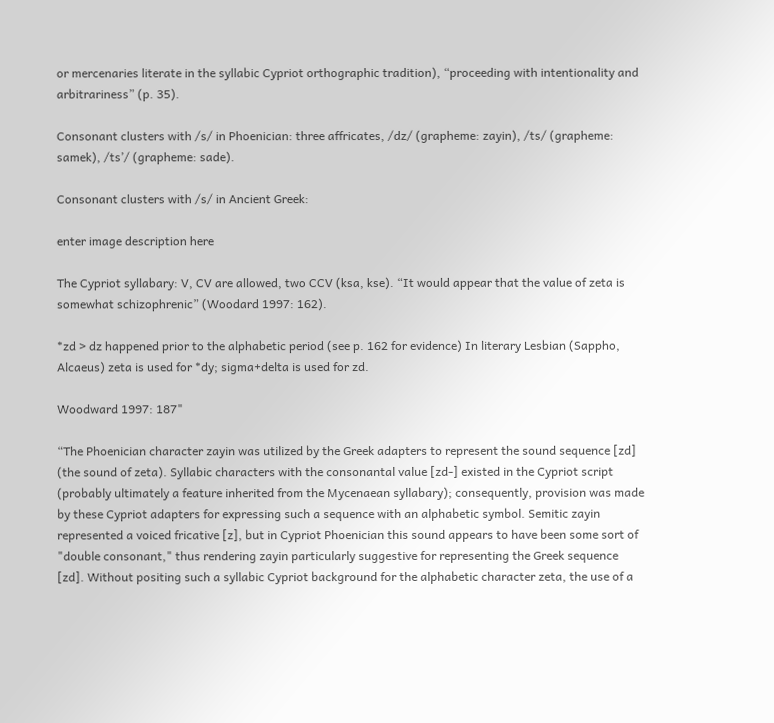or mercenaries literate in the syllabic Cypriot orthographic tradition), “proceeding with intentionality and arbitrariness” (p. 35).

Consonant clusters with /s/ in Phoenician: three affricates, /dz/ (grapheme: zayin), /ts/ (grapheme: samek), /ts’/ (grapheme: sade).

Consonant clusters with /s/ in Ancient Greek:

enter image description here

The Cypriot syllabary: V, CV are allowed, two CCV (ksa, kse). “It would appear that the value of zeta is somewhat schizophrenic” (Woodard 1997: 162).

*zd > dz happened prior to the alphabetic period (see p. 162 for evidence) In literary Lesbian (Sappho, Alcaeus) zeta is used for *dy; sigma+delta is used for zd.

Woodward 1997: 187"

“The Phoenician character zayin was utilized by the Greek adapters to represent the sound sequence [zd] (the sound of zeta). Syllabic characters with the consonantal value [zd-] existed in the Cypriot script (probably ultimately a feature inherited from the Mycenaean syllabary); consequently, provision was made by these Cypriot adapters for expressing such a sequence with an alphabetic symbol. Semitic zayin represented a voiced fricative [z], but in Cypriot Phoenician this sound appears to have been some sort of "double consonant," thus rendering zayin particularly suggestive for representing the Greek sequence [zd]. Without positing such a syllabic Cypriot background for the alphabetic character zeta, the use of a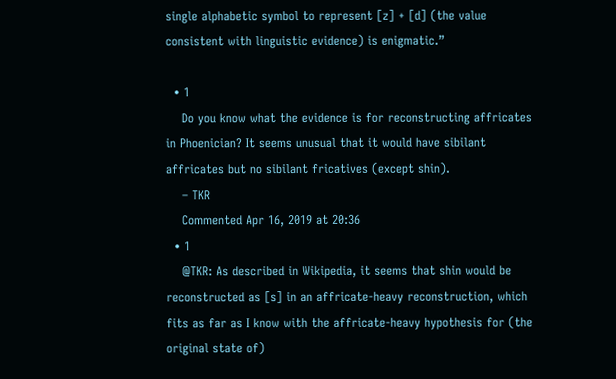single alphabetic symbol to represent [z] + [d] (the value consistent with linguistic evidence) is enigmatic.”

  • 1
    Do you know what the evidence is for reconstructing affricates in Phoenician? It seems unusual that it would have sibilant affricates but no sibilant fricatives (except shin).
    – TKR
    Commented Apr 16, 2019 at 20:36
  • 1
    @TKR: As described in Wikipedia, it seems that shin would be reconstructed as [s] in an affricate-heavy reconstruction, which fits as far as I know with the affricate-heavy hypothesis for (the original state of)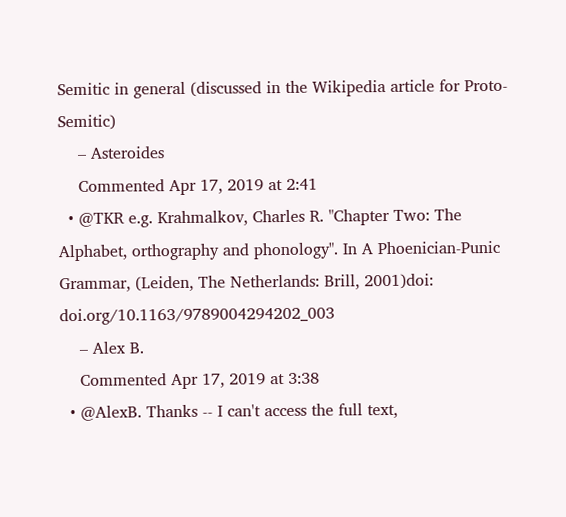Semitic in general (discussed in the Wikipedia article for Proto-Semitic)
    – Asteroides
    Commented Apr 17, 2019 at 2:41
  • @TKR e.g. Krahmalkov, Charles R. "Chapter Two: The Alphabet, orthography and phonology". In A Phoenician-Punic Grammar, (Leiden, The Netherlands: Brill, 2001)doi: doi.org/10.1163/9789004294202_003
    – Alex B.
    Commented Apr 17, 2019 at 3:38
  • @AlexB. Thanks -- I can't access the full text,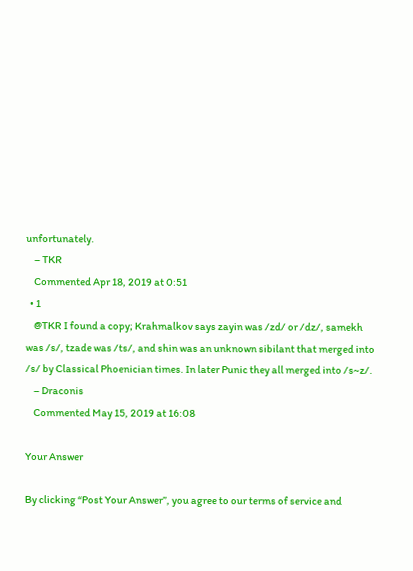unfortunately.
    – TKR
    Commented Apr 18, 2019 at 0:51
  • 1
    @TKR I found a copy; Krahmalkov says zayin was /zd/ or /dz/, samekh was /s/, tzade was /ts/, and shin was an unknown sibilant that merged into /s/ by Classical Phoenician times. In later Punic they all merged into /s~z/.
    – Draconis
    Commented May 15, 2019 at 16:08

Your Answer

By clicking “Post Your Answer”, you agree to our terms of service and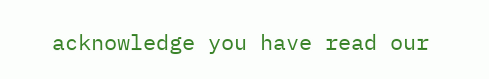acknowledge you have read our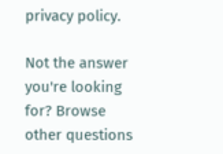privacy policy.

Not the answer you're looking for? Browse other questions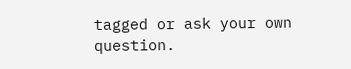tagged or ask your own question.